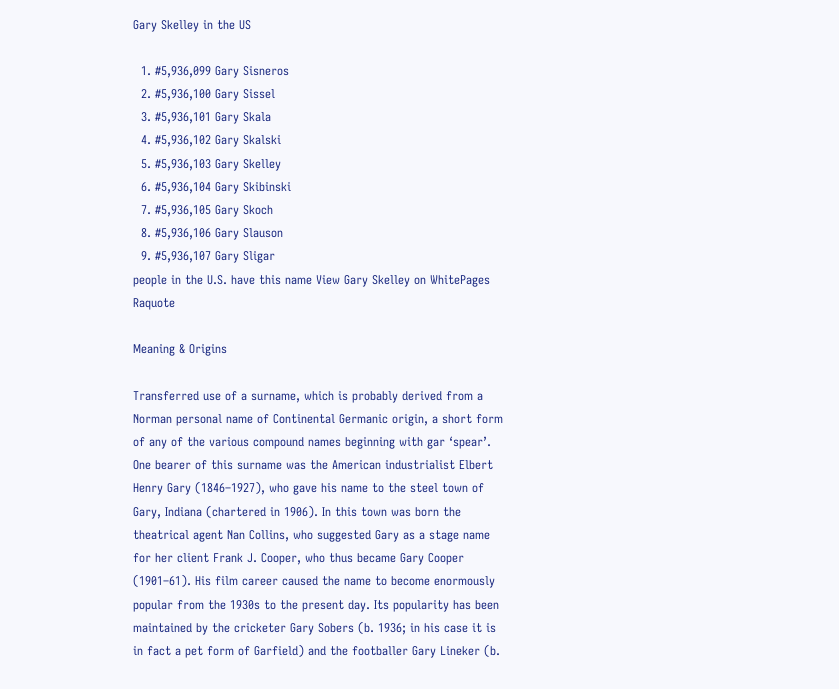Gary Skelley in the US

  1. #5,936,099 Gary Sisneros
  2. #5,936,100 Gary Sissel
  3. #5,936,101 Gary Skala
  4. #5,936,102 Gary Skalski
  5. #5,936,103 Gary Skelley
  6. #5,936,104 Gary Skibinski
  7. #5,936,105 Gary Skoch
  8. #5,936,106 Gary Slauson
  9. #5,936,107 Gary Sligar
people in the U.S. have this name View Gary Skelley on WhitePages Raquote

Meaning & Origins

Transferred use of a surname, which is probably derived from a Norman personal name of Continental Germanic origin, a short form of any of the various compound names beginning with gar ‘spear’. One bearer of this surname was the American industrialist Elbert Henry Gary (1846–1927), who gave his name to the steel town of Gary, Indiana (chartered in 1906). In this town was born the theatrical agent Nan Collins, who suggested Gary as a stage name for her client Frank J. Cooper, who thus became Gary Cooper (1901–61). His film career caused the name to become enormously popular from the 1930s to the present day. Its popularity has been maintained by the cricketer Gary Sobers (b. 1936; in his case it is in fact a pet form of Garfield) and the footballer Gary Lineker (b.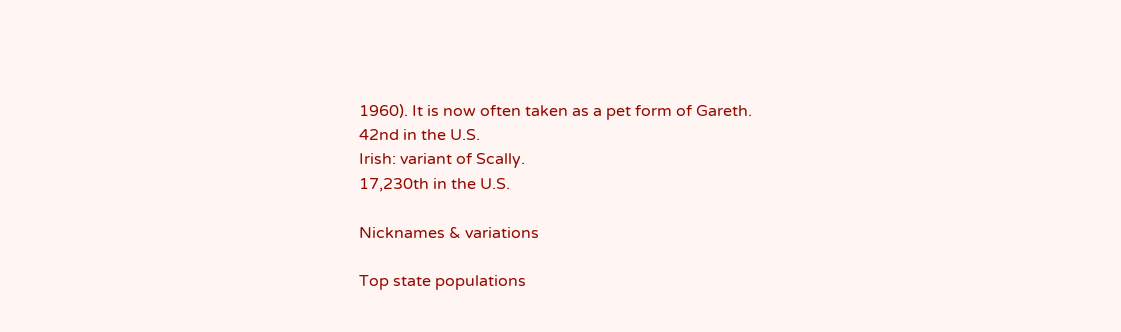1960). It is now often taken as a pet form of Gareth.
42nd in the U.S.
Irish: variant of Scally.
17,230th in the U.S.

Nicknames & variations

Top state populations